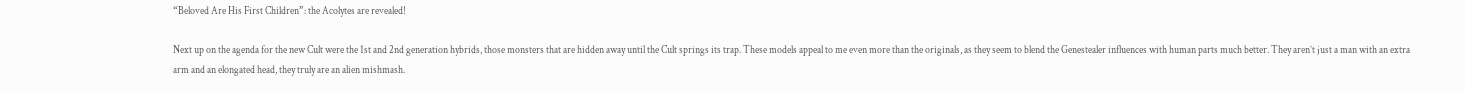“Beloved Are His First Children”: the Acolytes are revealed!

Next up on the agenda for the new Cult were the 1st and 2nd generation hybrids, those monsters that are hidden away until the Cult springs its trap. These models appeal to me even more than the originals, as they seem to blend the Genestealer influences with human parts much better. They aren’t just a man with an extra arm and an elongated head, they truly are an alien mishmash.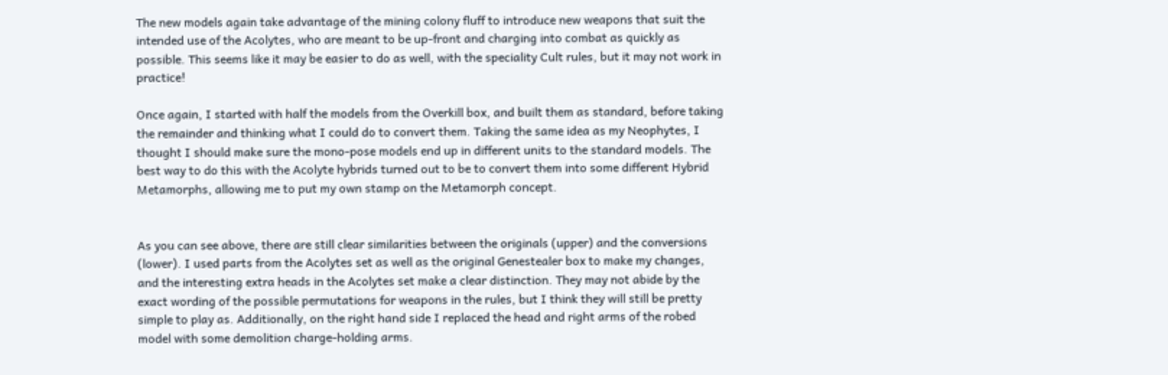The new models again take advantage of the mining colony fluff to introduce new weapons that suit the intended use of the Acolytes, who are meant to be up-front and charging into combat as quickly as possible. This seems like it may be easier to do as well, with the speciality Cult rules, but it may not work in practice!

Once again, I started with half the models from the Overkill box, and built them as standard, before taking the remainder and thinking what I could do to convert them. Taking the same idea as my Neophytes, I thought I should make sure the mono-pose models end up in different units to the standard models. The best way to do this with the Acolyte hybrids turned out to be to convert them into some different Hybrid Metamorphs, allowing me to put my own stamp on the Metamorph concept.


As you can see above, there are still clear similarities between the originals (upper) and the conversions (lower). I used parts from the Acolytes set as well as the original Genestealer box to make my changes, and the interesting extra heads in the Acolytes set make a clear distinction. They may not abide by the exact wording of the possible permutations for weapons in the rules, but I think they will still be pretty simple to play as. Additionally, on the right hand side I replaced the head and right arms of the robed model with some demolition charge-holding arms.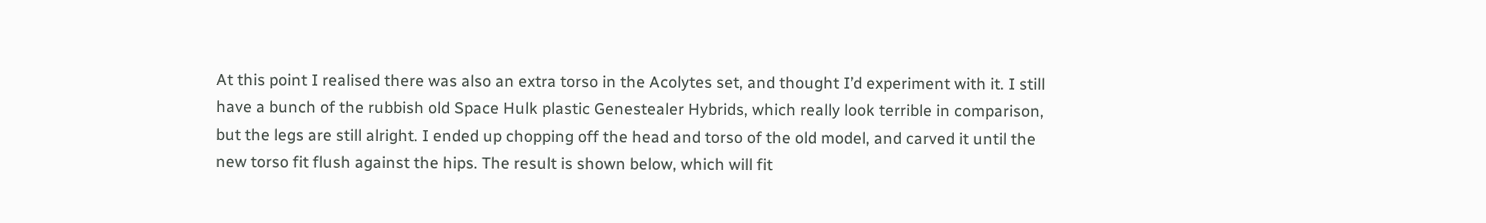At this point I realised there was also an extra torso in the Acolytes set, and thought I’d experiment with it. I still have a bunch of the rubbish old Space Hulk plastic Genestealer Hybrids, which really look terrible in comparison, but the legs are still alright. I ended up chopping off the head and torso of the old model, and carved it until the new torso fit flush against the hips. The result is shown below, which will fit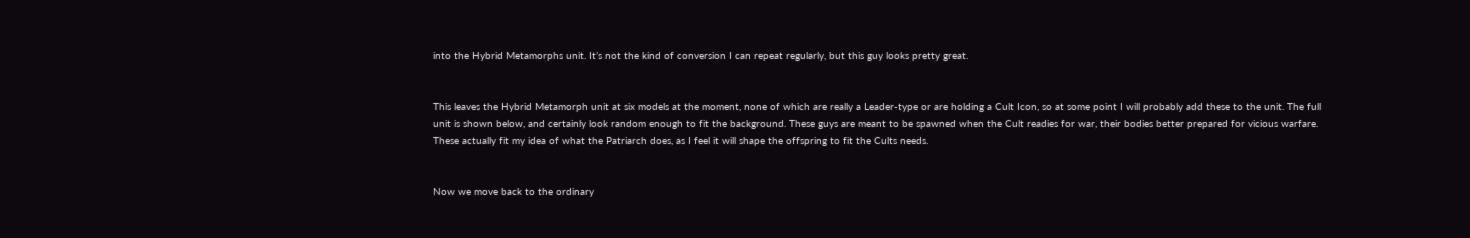into the Hybrid Metamorphs unit. It’s not the kind of conversion I can repeat regularly, but this guy looks pretty great.


This leaves the Hybrid Metamorph unit at six models at the moment, none of which are really a Leader-type or are holding a Cult Icon, so at some point I will probably add these to the unit. The full unit is shown below, and certainly look random enough to fit the background. These guys are meant to be spawned when the Cult readies for war, their bodies better prepared for vicious warfare. These actually fit my idea of what the Patriarch does, as I feel it will shape the offspring to fit the Cults needs.


Now we move back to the ordinary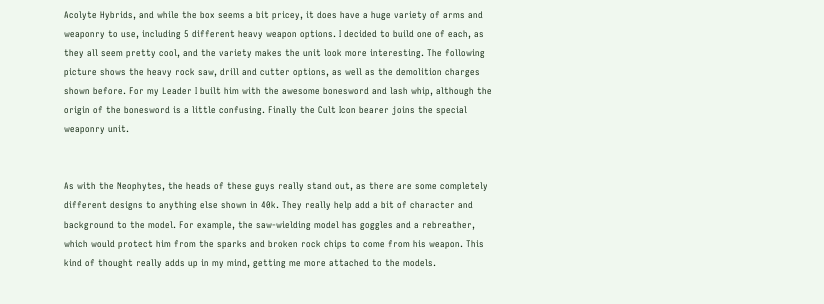Acolyte Hybrids, and while the box seems a bit pricey, it does have a huge variety of arms and weaponry to use, including 5 different heavy weapon options. I decided to build one of each, as they all seem pretty cool, and the variety makes the unit look more interesting. The following picture shows the heavy rock saw, drill and cutter options, as well as the demolition charges shown before. For my Leader I built him with the awesome bonesword and lash whip, although the origin of the bonesword is a little confusing. Finally the Cult Icon bearer joins the special weaponry unit.


As with the Neophytes, the heads of these guys really stand out, as there are some completely different designs to anything else shown in 40k. They really help add a bit of character and background to the model. For example, the saw-wielding model has goggles and a rebreather, which would protect him from the sparks and broken rock chips to come from his weapon. This kind of thought really adds up in my mind, getting me more attached to the models.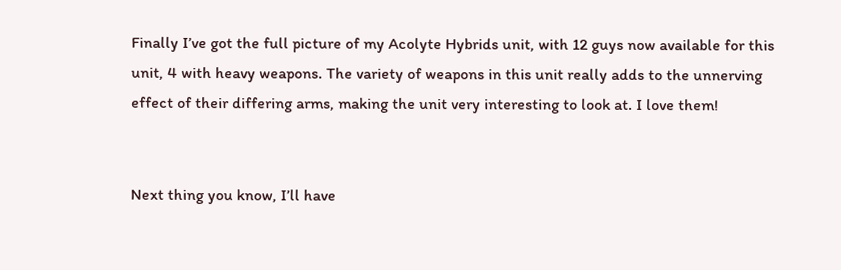Finally I’ve got the full picture of my Acolyte Hybrids unit, with 12 guys now available for this unit, 4 with heavy weapons. The variety of weapons in this unit really adds to the unnerving effect of their differing arms, making the unit very interesting to look at. I love them!


Next thing you know, I’ll have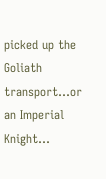picked up the Goliath transport…or an Imperial Knight…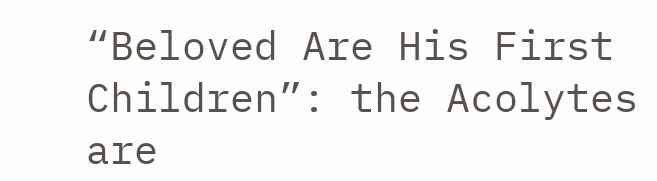“Beloved Are His First Children”: the Acolytes are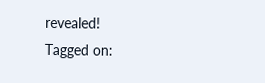revealed!
Tagged on: